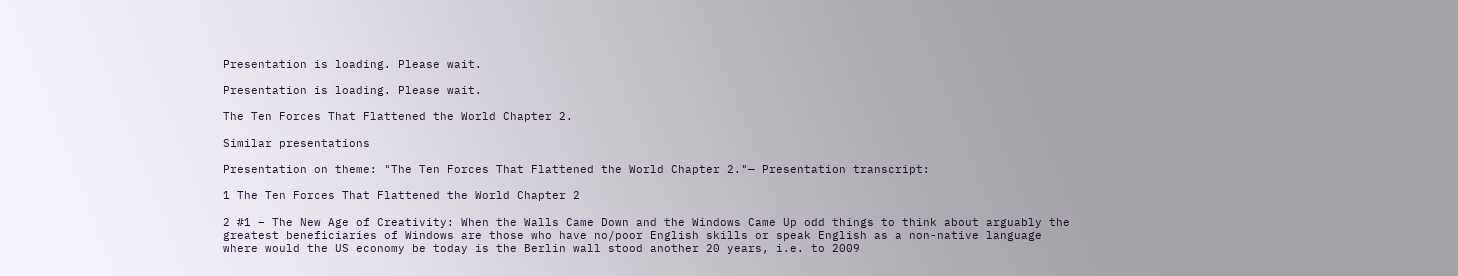Presentation is loading. Please wait.

Presentation is loading. Please wait.

The Ten Forces That Flattened the World Chapter 2.

Similar presentations

Presentation on theme: "The Ten Forces That Flattened the World Chapter 2."— Presentation transcript:

1 The Ten Forces That Flattened the World Chapter 2

2 #1 – The New Age of Creativity: When the Walls Came Down and the Windows Came Up odd things to think about arguably the greatest beneficiaries of Windows are those who have no/poor English skills or speak English as a non-native language where would the US economy be today is the Berlin wall stood another 20 years, i.e. to 2009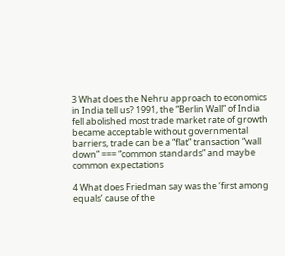3 What does the Nehru approach to economics in India tell us? 1991, the “Berlin Wall” of India fell abolished most trade market rate of growth became acceptable without governmental barriers, trade can be a “flat” transaction “wall down” === “common standards” and maybe common expectations

4 What does Friedman say was the ‘first among equals’ cause of the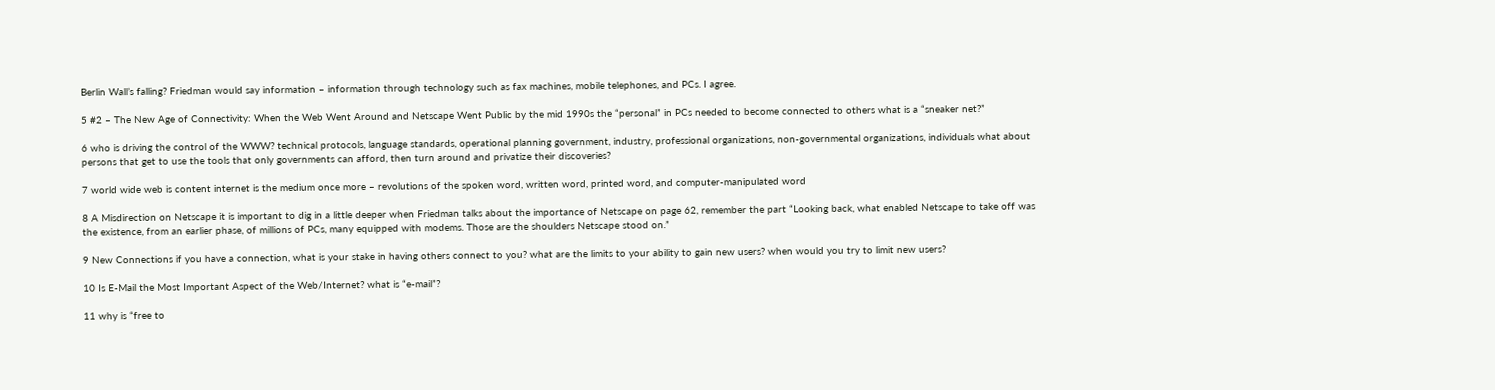Berlin Wall’s falling? Friedman would say information – information through technology such as fax machines, mobile telephones, and PCs. I agree.

5 #2 – The New Age of Connectivity: When the Web Went Around and Netscape Went Public by the mid 1990s the “personal” in PCs needed to become connected to others what is a “sneaker net?”

6 who is driving the control of the WWW? technical protocols, language standards, operational planning government, industry, professional organizations, non-governmental organizations, individuals what about persons that get to use the tools that only governments can afford, then turn around and privatize their discoveries?

7 world wide web is content internet is the medium once more – revolutions of the spoken word, written word, printed word, and computer-manipulated word

8 A Misdirection on Netscape it is important to dig in a little deeper when Friedman talks about the importance of Netscape on page 62, remember the part “Looking back, what enabled Netscape to take off was the existence, from an earlier phase, of millions of PCs, many equipped with modems. Those are the shoulders Netscape stood on.”

9 New Connections if you have a connection, what is your stake in having others connect to you? what are the limits to your ability to gain new users? when would you try to limit new users?

10 Is E-Mail the Most Important Aspect of the Web/Internet? what is “e-mail”?

11 why is “free to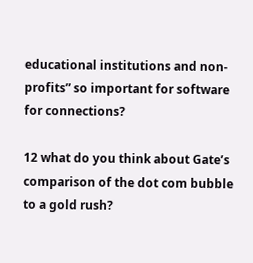educational institutions and non-profits” so important for software for connections?

12 what do you think about Gate’s comparison of the dot com bubble to a gold rush?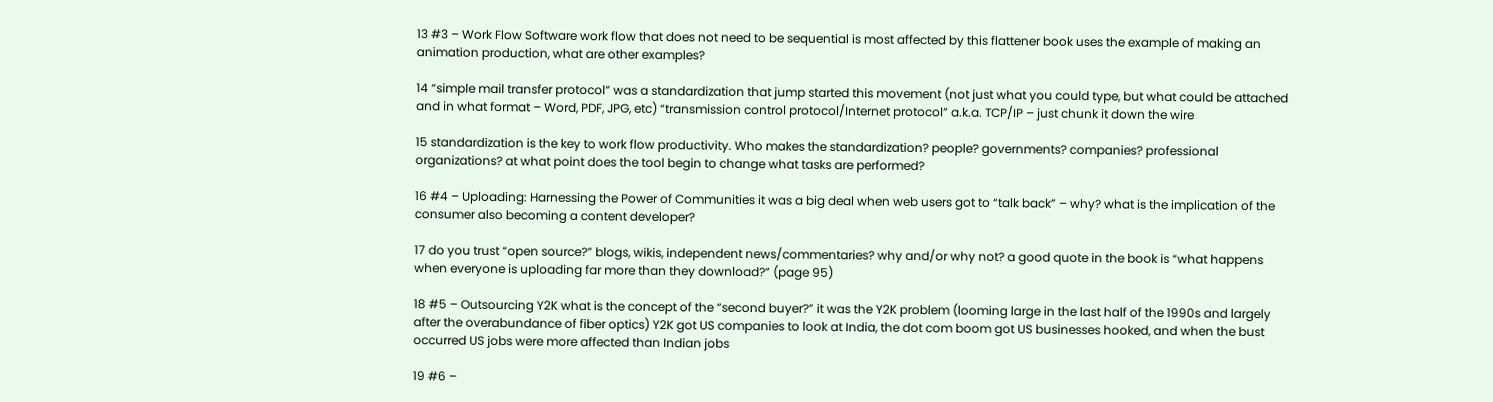13 #3 – Work Flow Software work flow that does not need to be sequential is most affected by this flattener book uses the example of making an animation production, what are other examples?

14 “simple mail transfer protocol” was a standardization that jump started this movement (not just what you could type, but what could be attached and in what format – Word, PDF, JPG, etc) “transmission control protocol/Internet protocol” a.k.a. TCP/IP – just chunk it down the wire

15 standardization is the key to work flow productivity. Who makes the standardization? people? governments? companies? professional organizations? at what point does the tool begin to change what tasks are performed?

16 #4 – Uploading: Harnessing the Power of Communities it was a big deal when web users got to “talk back” – why? what is the implication of the consumer also becoming a content developer?

17 do you trust “open source?” blogs, wikis, independent news/commentaries? why and/or why not? a good quote in the book is “what happens when everyone is uploading far more than they download?” (page 95)

18 #5 – Outsourcing Y2K what is the concept of the “second buyer?” it was the Y2K problem (looming large in the last half of the 1990s and largely after the overabundance of fiber optics) Y2K got US companies to look at India, the dot com boom got US businesses hooked, and when the bust occurred US jobs were more affected than Indian jobs

19 #6 –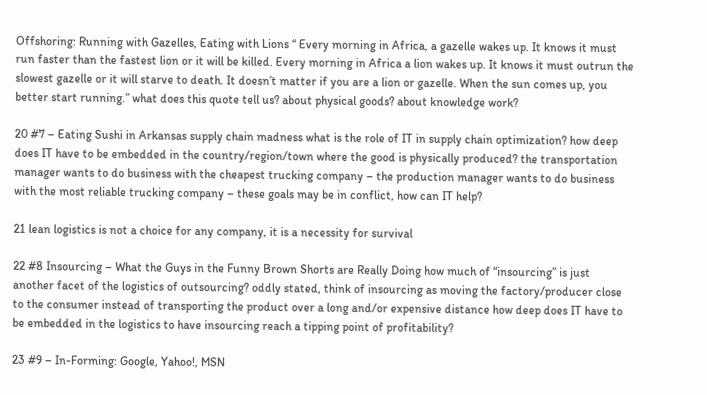Offshoring: Running with Gazelles, Eating with Lions “ Every morning in Africa, a gazelle wakes up. It knows it must run faster than the fastest lion or it will be killed. Every morning in Africa a lion wakes up. It knows it must outrun the slowest gazelle or it will starve to death. It doesn’t matter if you are a lion or gazelle. When the sun comes up, you better start running.” what does this quote tell us? about physical goods? about knowledge work?

20 #7 – Eating Sushi in Arkansas supply chain madness what is the role of IT in supply chain optimization? how deep does IT have to be embedded in the country/region/town where the good is physically produced? the transportation manager wants to do business with the cheapest trucking company – the production manager wants to do business with the most reliable trucking company – these goals may be in conflict, how can IT help?

21 lean logistics is not a choice for any company, it is a necessity for survival

22 #8 Insourcing – What the Guys in the Funny Brown Shorts are Really Doing how much of “insourcing” is just another facet of the logistics of outsourcing? oddly stated, think of insourcing as moving the factory/producer close to the consumer instead of transporting the product over a long and/or expensive distance how deep does IT have to be embedded in the logistics to have insourcing reach a tipping point of profitability?

23 #9 – In-Forming: Google, Yahoo!, MSN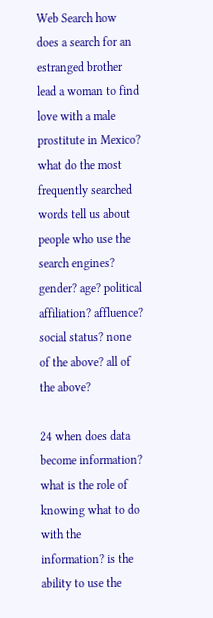Web Search how does a search for an estranged brother lead a woman to find love with a male prostitute in Mexico? what do the most frequently searched words tell us about people who use the search engines? gender? age? political affiliation? affluence? social status? none of the above? all of the above?

24 when does data become information? what is the role of knowing what to do with the information? is the ability to use the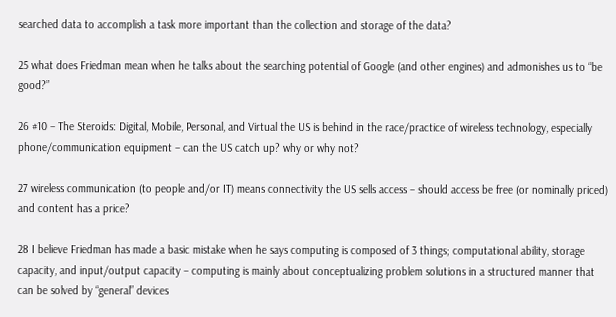searched data to accomplish a task more important than the collection and storage of the data?

25 what does Friedman mean when he talks about the searching potential of Google (and other engines) and admonishes us to “be good?”

26 #10 – The Steroids: Digital, Mobile, Personal, and Virtual the US is behind in the race/practice of wireless technology, especially phone/communication equipment – can the US catch up? why or why not?

27 wireless communication (to people and/or IT) means connectivity the US sells access – should access be free (or nominally priced) and content has a price?

28 I believe Friedman has made a basic mistake when he says computing is composed of 3 things; computational ability, storage capacity, and input/output capacity – computing is mainly about conceptualizing problem solutions in a structured manner that can be solved by “general” devices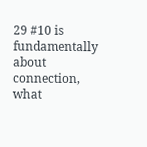29 #10 is fundamentally about connection, what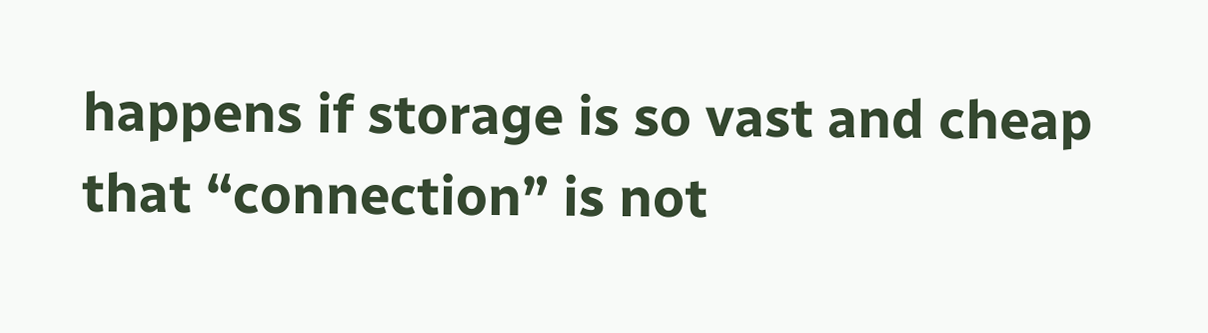happens if storage is so vast and cheap that “connection” is not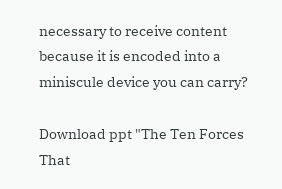necessary to receive content because it is encoded into a miniscule device you can carry?

Download ppt "The Ten Forces That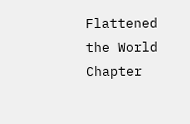Flattened the World Chapter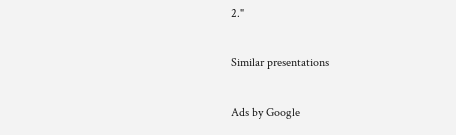2."

Similar presentations

Ads by Google